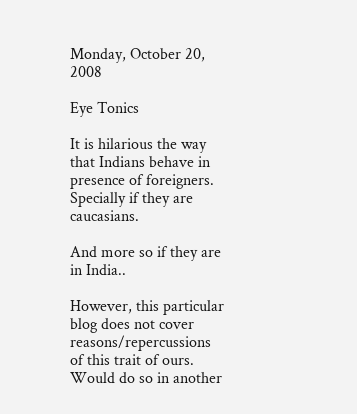Monday, October 20, 2008

Eye Tonics

It is hilarious the way that Indians behave in presence of foreigners. Specially if they are caucasians.

And more so if they are in India..

However, this particular blog does not cover reasons/repercussions of this trait of ours. Would do so in another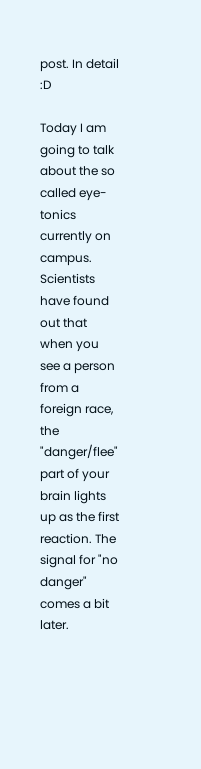post. In detail :D

Today I am going to talk about the so called eye-tonics currently on campus. Scientists have found out that when you see a person from a foreign race, the "danger/flee" part of your brain lights up as the first reaction. The signal for "no danger" comes a bit later.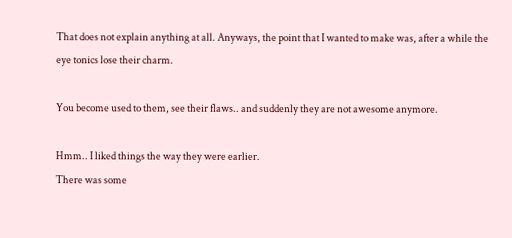That does not explain anything at all. Anyways, the point that I wanted to make was, after a while the eye tonics lose their charm.

You become used to them, see their flaws.. and suddenly they are not awesome anymore.

Hmm.. I liked things the way they were earlier.
There was some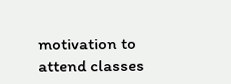motivation to attend classes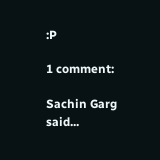:P

1 comment:

Sachin Garg said...